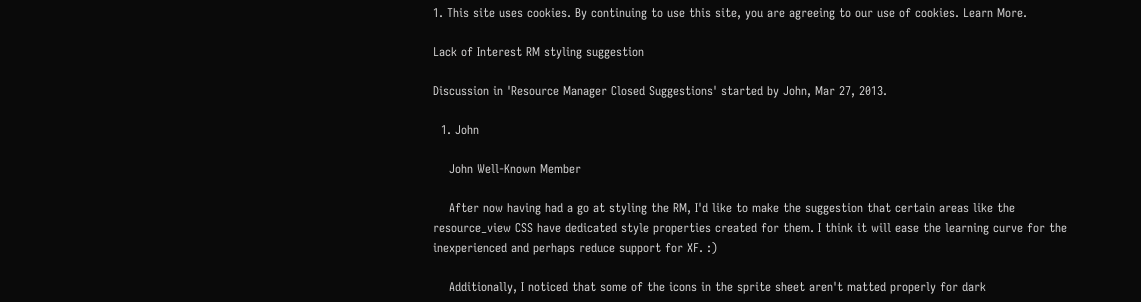1. This site uses cookies. By continuing to use this site, you are agreeing to our use of cookies. Learn More.

Lack of Interest RM styling suggestion

Discussion in 'Resource Manager Closed Suggestions' started by John, Mar 27, 2013.

  1. John

    John Well-Known Member

    After now having had a go at styling the RM, I'd like to make the suggestion that certain areas like the resource_view CSS have dedicated style properties created for them. I think it will ease the learning curve for the inexperienced and perhaps reduce support for XF. :)

    Additionally, I noticed that some of the icons in the sprite sheet aren't matted properly for dark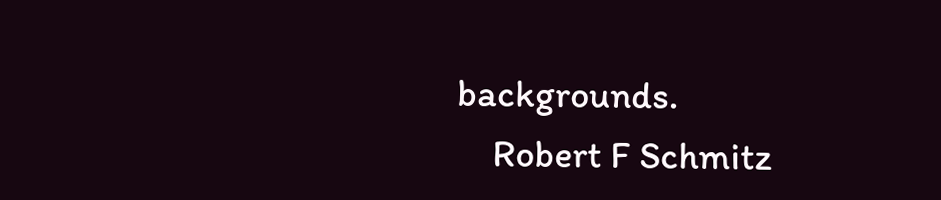backgrounds.
    Robert F Schmitz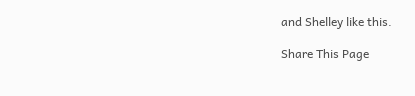and Shelley like this.

Share This Page